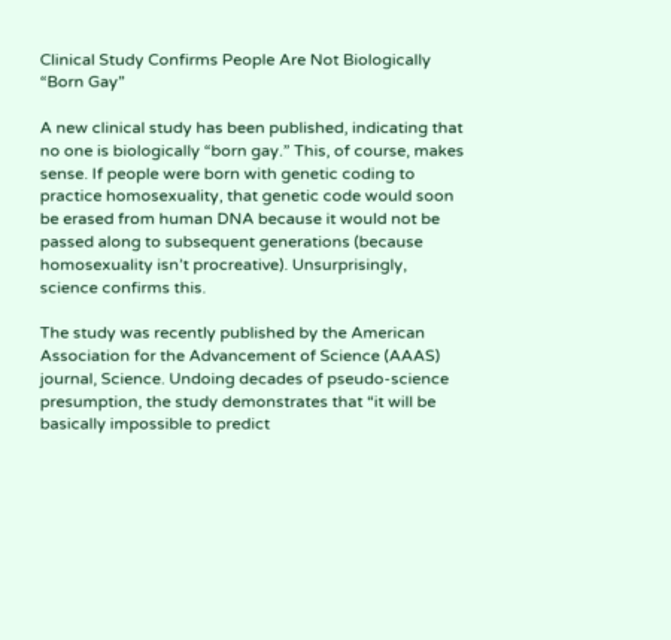Clinical Study Confirms People Are Not Biologically “Born Gay”

A new clinical study has been published, indicating that no one is biologically “born gay.” This, of course, makes sense. If people were born with genetic coding to practice homosexuality, that genetic code would soon be erased from human DNA because it would not be passed along to subsequent generations (because homosexuality isn’t procreative). Unsurprisingly, science confirms this.

The study was recently published by the American Association for the Advancement of Science (AAAS) journal, Science. Undoing decades of pseudo-science presumption, the study demonstrates that “it will be basically impossible to predict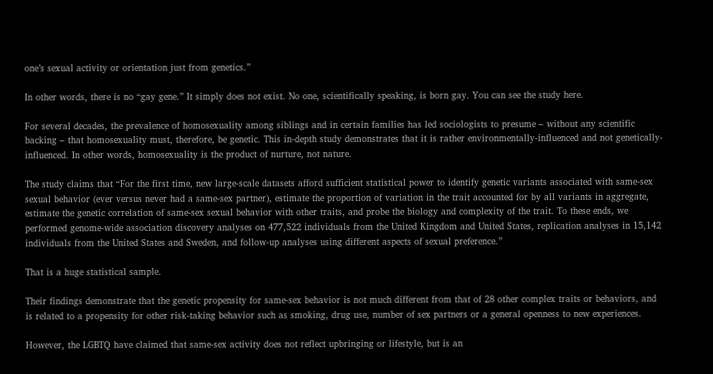one’s sexual activity or orientation just from genetics.”

In other words, there is no “gay gene.” It simply does not exist. No one, scientifically speaking, is born gay. You can see the study here.

For several decades, the prevalence of homosexuality among siblings and in certain families has led sociologists to presume – without any scientific backing – that homosexuality must, therefore, be genetic. This in-depth study demonstrates that it is rather environmentally-influenced and not genetically-influenced. In other words, homosexuality is the product of nurture, not nature.

The study claims that “For the first time, new large-scale datasets afford sufficient statistical power to identify genetic variants associated with same-sex sexual behavior (ever versus never had a same-sex partner), estimate the proportion of variation in the trait accounted for by all variants in aggregate, estimate the genetic correlation of same-sex sexual behavior with other traits, and probe the biology and complexity of the trait. To these ends, we performed genome-wide association discovery analyses on 477,522 individuals from the United Kingdom and United States, replication analyses in 15,142 individuals from the United States and Sweden, and follow-up analyses using different aspects of sexual preference.”

That is a huge statistical sample.

Their findings demonstrate that the genetic propensity for same-sex behavior is not much different from that of 28 other complex traits or behaviors, and is related to a propensity for other risk-taking behavior such as smoking, drug use, number of sex partners or a general openness to new experiences.

However, the LGBTQ have claimed that same-sex activity does not reflect upbringing or lifestyle, but is an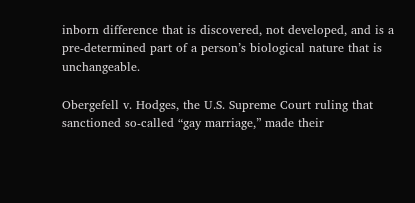inborn difference that is discovered, not developed, and is a pre-determined part of a person’s biological nature that is unchangeable.

Obergefell v. Hodges, the U.S. Supreme Court ruling that sanctioned so-called “gay marriage,” made their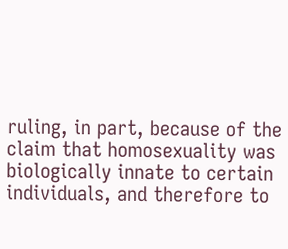ruling, in part, because of the claim that homosexuality was biologically innate to certain individuals, and therefore to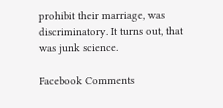prohibit their marriage, was discriminatory. It turns out, that was junk science.

Facebook Comments